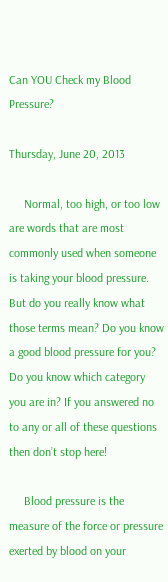Can YOU Check my Blood Pressure?

Thursday, June 20, 2013

     Normal, too high, or too low are words that are most commonly used when someone is taking your blood pressure. But do you really know what those terms mean? Do you know a good blood pressure for you? Do you know which category you are in? If you answered no to any or all of these questions then don’t stop here!

     Blood pressure is the measure of the force or pressure exerted by blood on your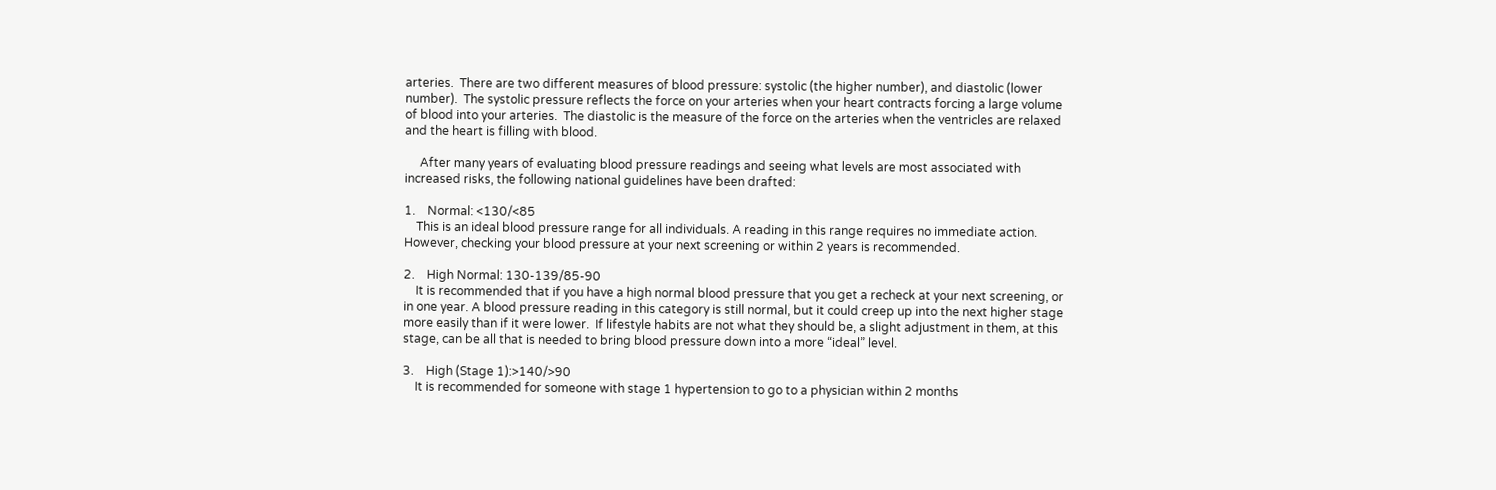arteries.  There are two different measures of blood pressure: systolic (the higher number), and diastolic (lower number).  The systolic pressure reflects the force on your arteries when your heart contracts forcing a large volume of blood into your arteries.  The diastolic is the measure of the force on the arteries when the ventricles are relaxed and the heart is filling with blood.

     After many years of evaluating blood pressure readings and seeing what levels are most associated with increased risks, the following national guidelines have been drafted:

1.    Normal: <130/<85
    This is an ideal blood pressure range for all individuals. A reading in this range requires no immediate action. However, checking your blood pressure at your next screening or within 2 years is recommended.

2.    High Normal: 130-139/85-90
    It is recommended that if you have a high normal blood pressure that you get a recheck at your next screening, or in one year. A blood pressure reading in this category is still normal, but it could creep up into the next higher stage more easily than if it were lower.  If lifestyle habits are not what they should be, a slight adjustment in them, at this stage, can be all that is needed to bring blood pressure down into a more “ideal” level.

3.    High (Stage 1):>140/>90
    It is recommended for someone with stage 1 hypertension to go to a physician within 2 months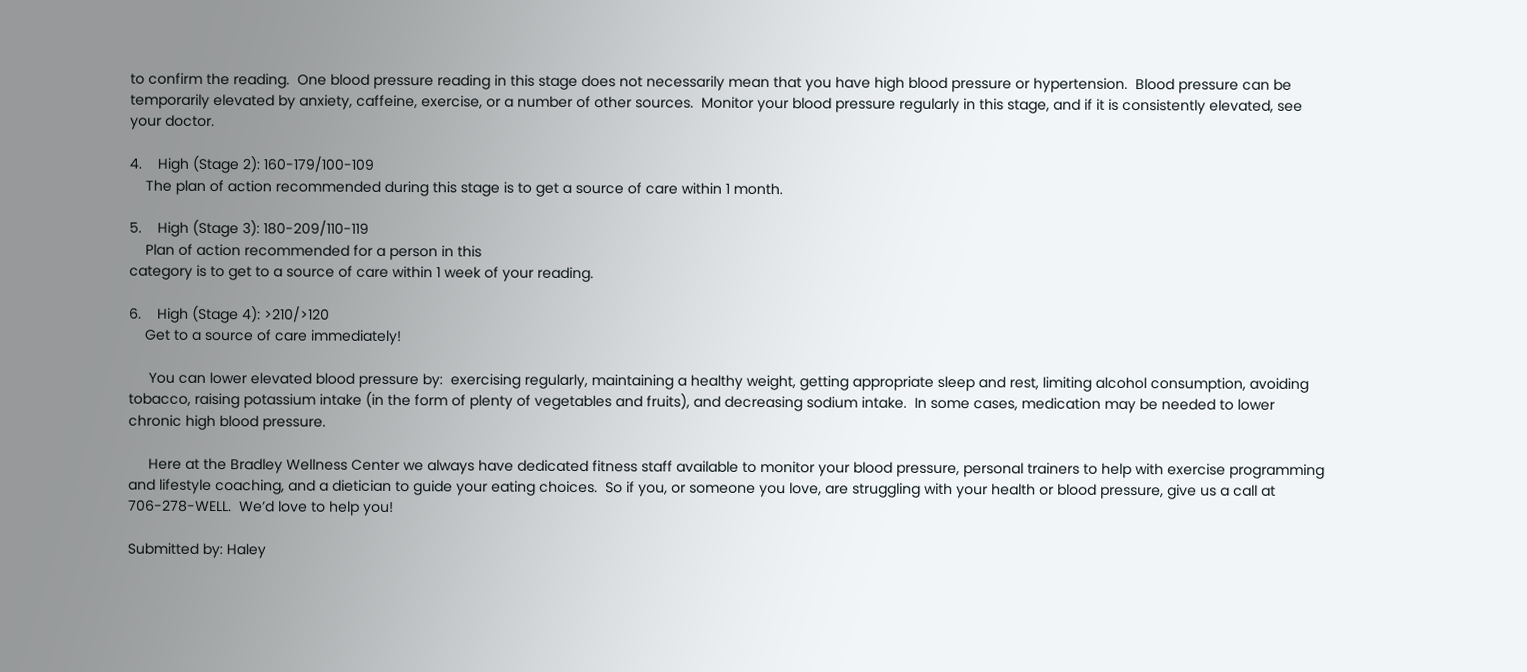to confirm the reading.  One blood pressure reading in this stage does not necessarily mean that you have high blood pressure or hypertension.  Blood pressure can be temporarily elevated by anxiety, caffeine, exercise, or a number of other sources.  Monitor your blood pressure regularly in this stage, and if it is consistently elevated, see your doctor.

4.    High (Stage 2): 160-179/100-109
    The plan of action recommended during this stage is to get a source of care within 1 month.

5.    High (Stage 3): 180-209/110-119
    Plan of action recommended for a person in this
category is to get to a source of care within 1 week of your reading.

6.    High (Stage 4): >210/>120
    Get to a source of care immediately!

     You can lower elevated blood pressure by:  exercising regularly, maintaining a healthy weight, getting appropriate sleep and rest, limiting alcohol consumption, avoiding tobacco, raising potassium intake (in the form of plenty of vegetables and fruits), and decreasing sodium intake.  In some cases, medication may be needed to lower chronic high blood pressure.

     Here at the Bradley Wellness Center we always have dedicated fitness staff available to monitor your blood pressure, personal trainers to help with exercise programming and lifestyle coaching, and a dietician to guide your eating choices.  So if you, or someone you love, are struggling with your health or blood pressure, give us a call at 706-278-WELL.  We’d love to help you!

Submitted by: Haley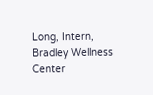Long, Intern, Bradley Wellness Center